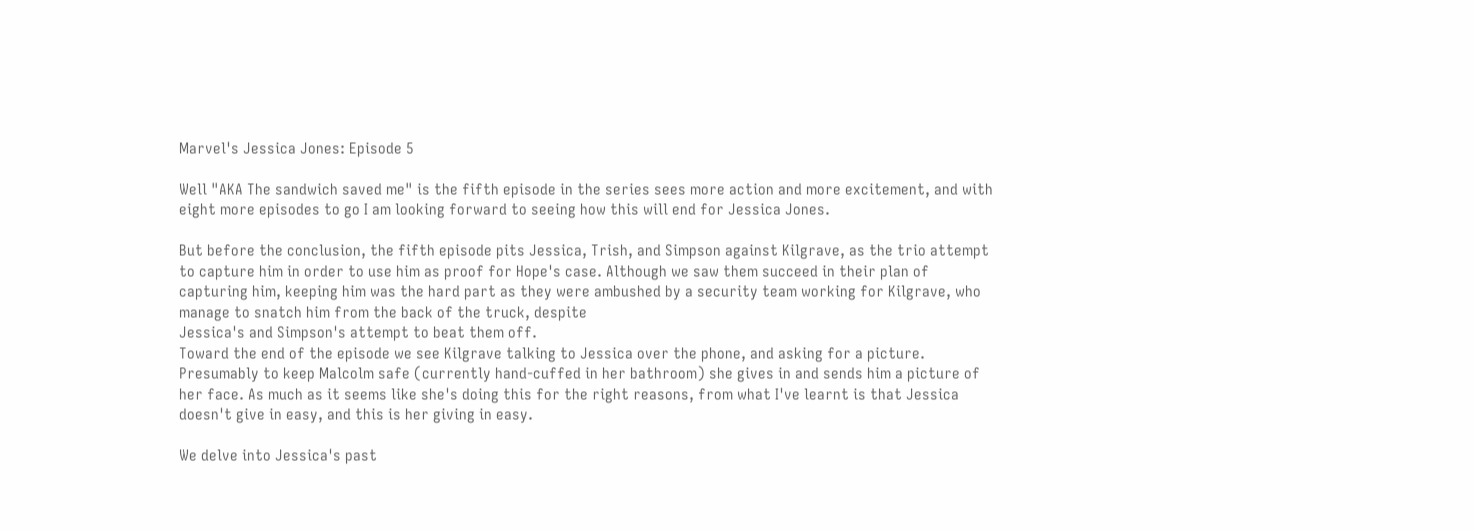Marvel's Jessica Jones: Episode 5

Well "AKA The sandwich saved me" is the fifth episode in the series sees more action and more excitement, and with eight more episodes to go I am looking forward to seeing how this will end for Jessica Jones.

But before the conclusion, the fifth episode pits Jessica, Trish, and Simpson against Kilgrave, as the trio attempt to capture him in order to use him as proof for Hope's case. Although we saw them succeed in their plan of capturing him, keeping him was the hard part as they were ambushed by a security team working for Kilgrave, who manage to snatch him from the back of the truck, despite
Jessica's and Simpson's attempt to beat them off.
Toward the end of the episode we see Kilgrave talking to Jessica over the phone, and asking for a picture. Presumably to keep Malcolm safe (currently hand-cuffed in her bathroom) she gives in and sends him a picture of her face. As much as it seems like she's doing this for the right reasons, from what I've learnt is that Jessica doesn't give in easy, and this is her giving in easy.

We delve into Jessica's past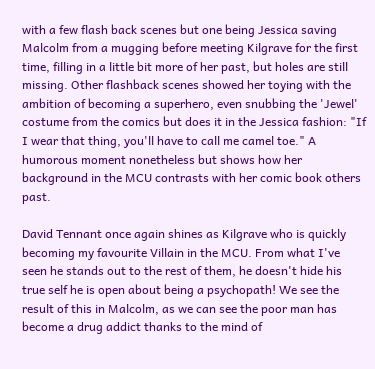with a few flash back scenes but one being Jessica saving Malcolm from a mugging before meeting Kilgrave for the first time, filling in a little bit more of her past, but holes are still missing. Other flashback scenes showed her toying with the ambition of becoming a superhero, even snubbing the 'Jewel' costume from the comics but does it in the Jessica fashion: "If I wear that thing, you'll have to call me camel toe." A humorous moment nonetheless but shows how her background in the MCU contrasts with her comic book others past.

David Tennant once again shines as Kilgrave who is quickly becoming my favourite Villain in the MCU. From what I've seen he stands out to the rest of them, he doesn't hide his true self he is open about being a psychopath! We see the result of this in Malcolm, as we can see the poor man has become a drug addict thanks to the mind of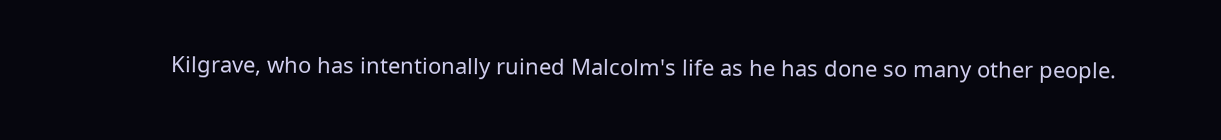Kilgrave, who has intentionally ruined Malcolm's life as he has done so many other people.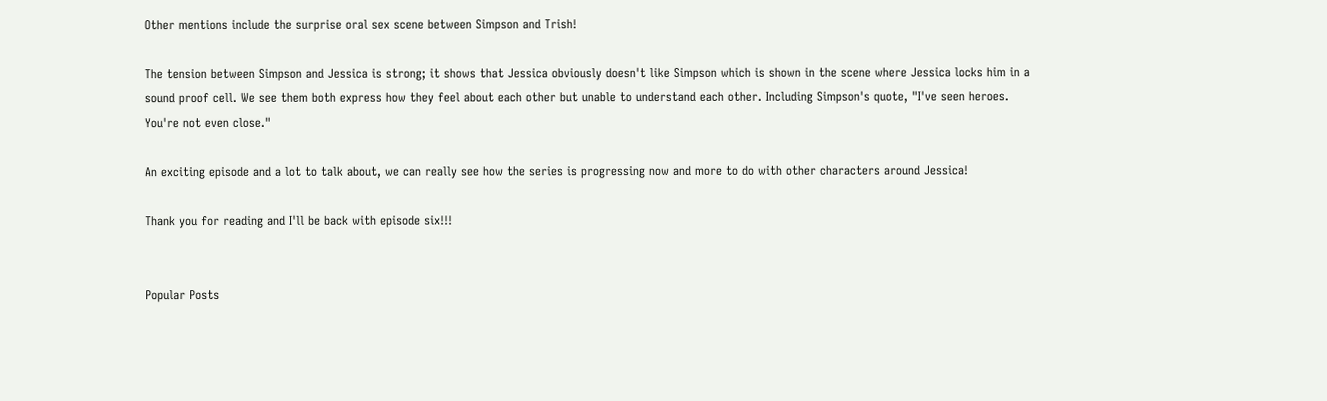Other mentions include the surprise oral sex scene between Simpson and Trish!

The tension between Simpson and Jessica is strong; it shows that Jessica obviously doesn't like Simpson which is shown in the scene where Jessica locks him in a sound proof cell. We see them both express how they feel about each other but unable to understand each other. Including Simpson's quote, "I've seen heroes. You're not even close."

An exciting episode and a lot to talk about, we can really see how the series is progressing now and more to do with other characters around Jessica!

Thank you for reading and I'll be back with episode six!!!


Popular Posts